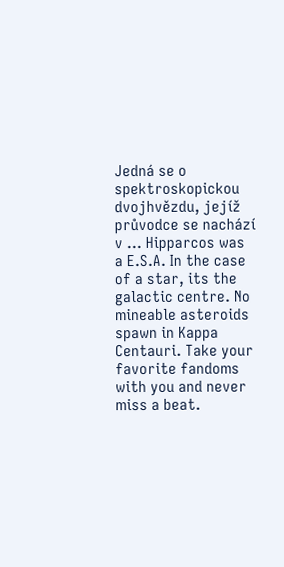Jedná se o spektroskopickou dvojhvězdu, jejíž průvodce se nachází v … Hipparcos was a E.S.A. In the case of a star, its the galactic centre. No mineable asteroids spawn in Kappa Centauri. Take your favorite fandoms with you and never miss a beat.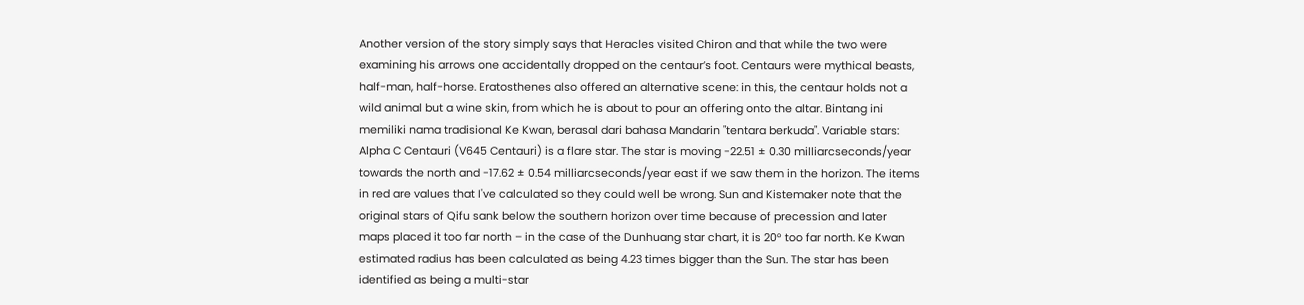Another version of the story simply says that Heracles visited Chiron and that while the two were examining his arrows one accidentally dropped on the centaur’s foot. Centaurs were mythical beasts, half-man, half-horse. Eratosthenes also offered an alternative scene: in this, the centaur holds not a wild animal but a wine skin, from which he is about to pour an offering onto the altar. Bintang ini memiliki nama tradisional Ke Kwan, berasal dari bahasa Mandarin "tentara berkuda". Variable stars: Alpha C Centauri (V645 Centauri) is a flare star. The star is moving -22.51 ± 0.30 milliarcseconds/year towards the north and -17.62 ± 0.54 milliarcseconds/year east if we saw them in the horizon. The items in red are values that I've calculated so they could well be wrong. Sun and Kistemaker note that the original stars of Qifu sank below the southern horizon over time because of precession and later maps placed it too far north – in the case of the Dunhuang star chart, it is 20° too far north. Ke Kwan estimated radius has been calculated as being 4.23 times bigger than the Sun. The star has been identified as being a multi-star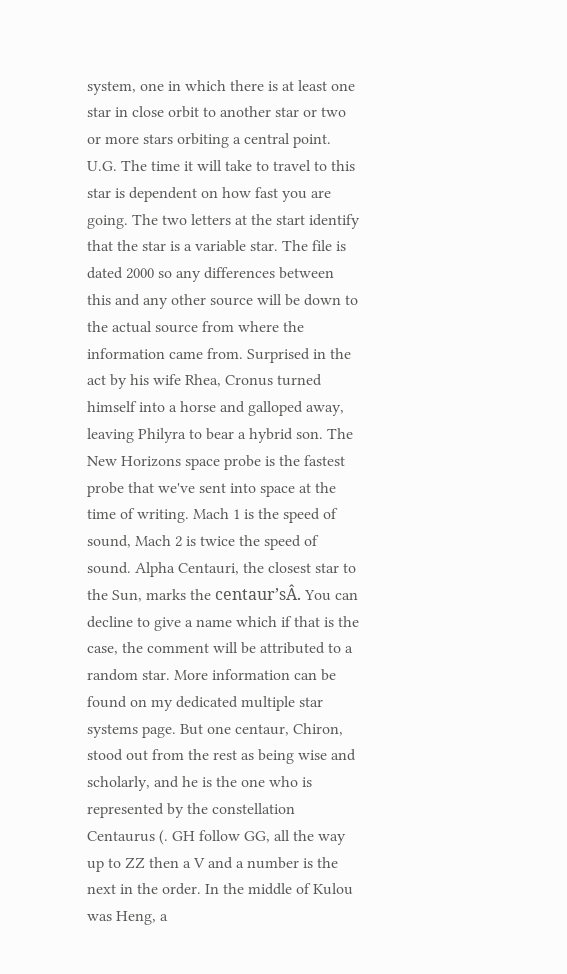system, one in which there is at least one star in close orbit to another star or two or more stars orbiting a central point. U.G. The time it will take to travel to this star is dependent on how fast you are going. The two letters at the start identify that the star is a variable star. The file is dated 2000 so any differences between this and any other source will be down to the actual source from where the information came from. Surprised in the act by his wife Rhea, Cronus turned himself into a horse and galloped away, leaving Philyra to bear a hybrid son. The New Horizons space probe is the fastest probe that we've sent into space at the time of writing. Mach 1 is the speed of sound, Mach 2 is twice the speed of sound. Alpha Centauri, the closest star to the Sun, marks the centaur’sÂ. You can decline to give a name which if that is the case, the comment will be attributed to a random star. More information can be found on my dedicated multiple star systems page. But one centaur, Chiron, stood out from the rest as being wise and scholarly, and he is the one who is represented by the constellation Centaurus (. GH follow GG, all the way up to ZZ then a V and a number is the next in the order. In the middle of Kulou was Heng, a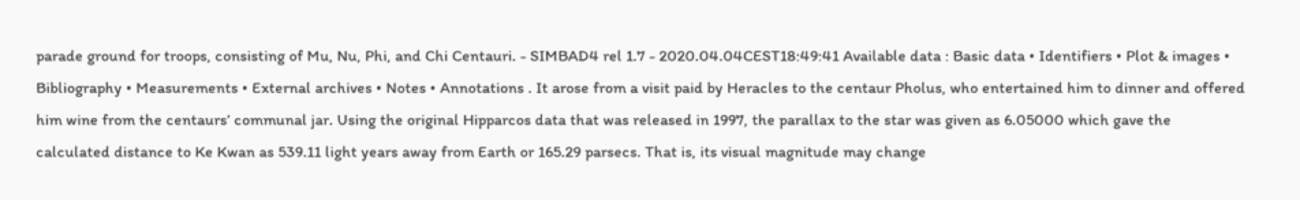parade ground for troops, consisting of Mu, Nu, Phi, and Chi Centauri. - SIMBAD4 rel 1.7 - 2020.04.04CEST18:49:41 Available data : Basic data • Identifiers • Plot & images • Bibliography • Measurements • External archives • Notes • Annotations . It arose from a visit paid by Heracles to the centaur Pholus, who entertained him to dinner and offered him wine from the centaurs’ communal jar. Using the original Hipparcos data that was released in 1997, the parallax to the star was given as 6.05000 which gave the calculated distance to Ke Kwan as 539.11 light years away from Earth or 165.29 parsecs. That is, its visual magnitude may change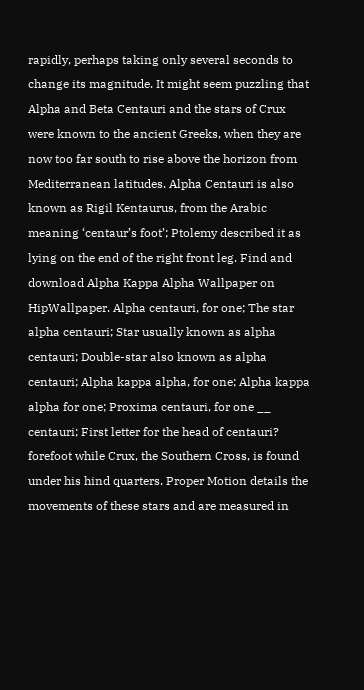rapidly, perhaps taking only several seconds to change its magnitude. It might seem puzzling that Alpha and Beta Centauri and the stars of Crux were known to the ancient Greeks, when they are now too far south to rise above the horizon from Mediterranean latitudes. Alpha Centauri is also known as Rigil Kentaurus, from the Arabic meaning ‘centaur’s foot’; Ptolemy described it as lying on the end of the right front leg. Find and download Alpha Kappa Alpha Wallpaper on HipWallpaper. Alpha centauri, for one; The star alpha centauri; Star usually known as alpha centauri; Double-star also known as alpha centauri; Alpha kappa alpha, for one; Alpha kappa alpha for one; Proxima centauri, for one __ centauri; First letter for the head of centauri? forefoot while Crux, the Southern Cross, is found under his hind quarters. Proper Motion details the movements of these stars and are measured in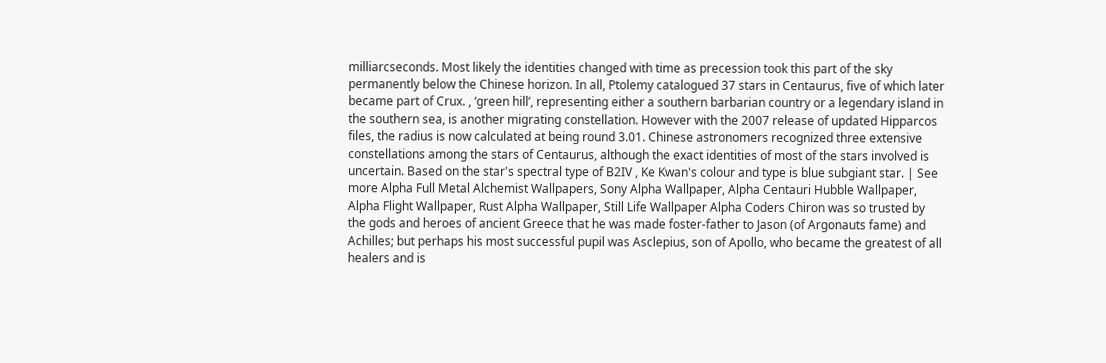milliarcseconds. Most likely the identities changed with time as precession took this part of the sky permanently below the Chinese horizon. In all, Ptolemy catalogued 37 stars in Centaurus, five of which later became part of Crux. , ‘green hill’, representing either a southern barbarian country or a legendary island in the southern sea, is another migrating constellation. However with the 2007 release of updated Hipparcos files, the radius is now calculated at being round 3.01. Chinese astronomers recognized three extensive constellations among the stars of Centaurus, although the exact identities of most of the stars involved is uncertain. Based on the star's spectral type of B2IV , Ke Kwan's colour and type is blue subgiant star. | See more Alpha Full Metal Alchemist Wallpapers, Sony Alpha Wallpaper, Alpha Centauri Hubble Wallpaper, Alpha Flight Wallpaper, Rust Alpha Wallpaper, Still Life Wallpaper Alpha Coders Chiron was so trusted by the gods and heroes of ancient Greece that he was made foster-father to Jason (of Argonauts fame) and Achilles; but perhaps his most successful pupil was Asclepius, son of Apollo, who became the greatest of all healers and is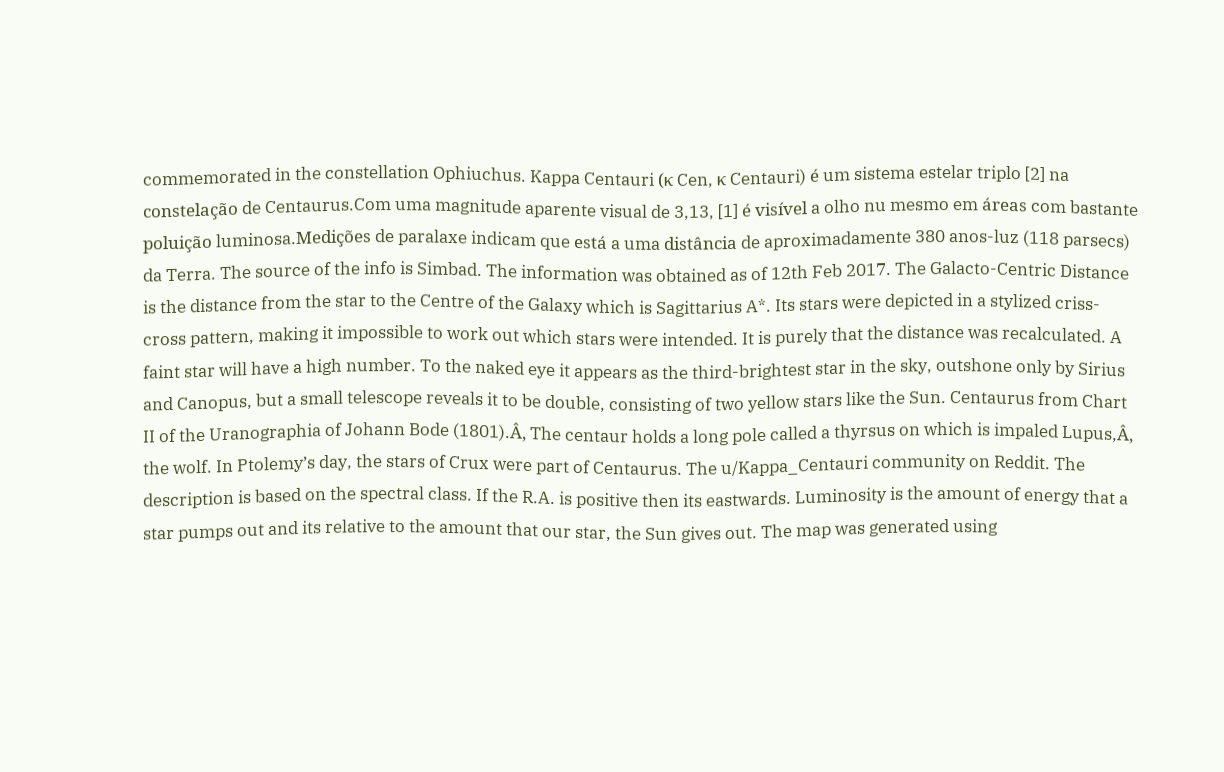commemorated in the constellation Ophiuchus. Kappa Centauri (κ Cen, κ Centauri) é um sistema estelar triplo [2] na constelação de Centaurus.Com uma magnitude aparente visual de 3,13, [1] é visível a olho nu mesmo em áreas com bastante poluição luminosa.Medições de paralaxe indicam que está a uma distância de aproximadamente 380 anos-luz (118 parsecs) da Terra. The source of the info is Simbad. The information was obtained as of 12th Feb 2017. The Galacto-Centric Distance is the distance from the star to the Centre of the Galaxy which is Sagittarius A*. Its stars were depicted in a stylized criss-cross pattern, making it impossible to work out which stars were intended. It is purely that the distance was recalculated. A faint star will have a high number. To the naked eye it appears as the third-brightest star in the sky, outshone only by Sirius and Canopus, but a small telescope reveals it to be double, consisting of two yellow stars like the Sun. Centaurus from Chart II of the Uranographia of Johann Bode (1801).Â, The centaur holds a long pole called a thyrsus on which is impaled Lupus,Â, the wolf. In Ptolemy’s day, the stars of Crux were part of Centaurus. The u/Kappa_Centauri community on Reddit. The description is based on the spectral class. If the R.A. is positive then its eastwards. Luminosity is the amount of energy that a star pumps out and its relative to the amount that our star, the Sun gives out. The map was generated using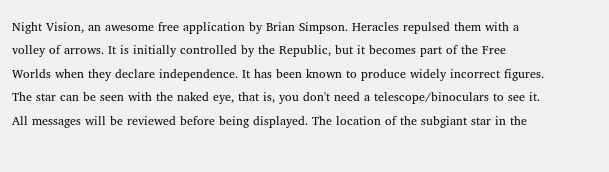Night Vision, an awesome free application by Brian Simpson. Heracles repulsed them with a volley of arrows. It is initially controlled by the Republic, but it becomes part of the Free Worlds when they declare independence. It has been known to produce widely incorrect figures. The star can be seen with the naked eye, that is, you don't need a telescope/binoculars to see it. All messages will be reviewed before being displayed. The location of the subgiant star in the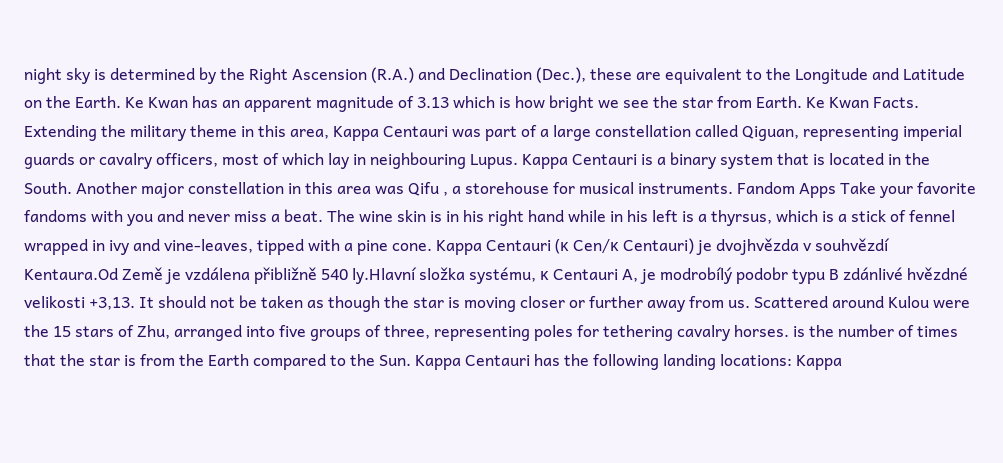night sky is determined by the Right Ascension (R.A.) and Declination (Dec.), these are equivalent to the Longitude and Latitude on the Earth. Ke Kwan has an apparent magnitude of 3.13 which is how bright we see the star from Earth. Ke Kwan Facts. Extending the military theme in this area, Kappa Centauri was part of a large constellation called Qiguan, representing imperial guards or cavalry officers, most of which lay in neighbouring Lupus. Kappa Centauri is a binary system that is located in the South. Another major constellation in this area was Qifu , a storehouse for musical instruments. Fandom Apps Take your favorite fandoms with you and never miss a beat. The wine skin is in his right hand while in his left is a thyrsus, which is a stick of fennel wrapped in ivy and vine-leaves, tipped with a pine cone. Kappa Centauri (κ Cen/κ Centauri) je dvojhvězda v souhvězdí Kentaura.Od Země je vzdálena přibližně 540 ly.Hlavní složka systému, κ Centauri A, je modrobílý podobr typu B zdánlivé hvězdné velikosti +3,13. It should not be taken as though the star is moving closer or further away from us. Scattered around Kulou were the 15 stars of Zhu, arranged into five groups of three, representing poles for tethering cavalry horses. is the number of times that the star is from the Earth compared to the Sun. Kappa Centauri has the following landing locations: Kappa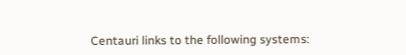Centauri links to the following systems: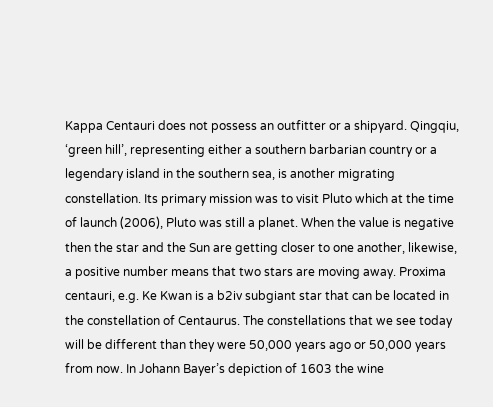Kappa Centauri does not possess an outfitter or a shipyard. Qingqiu, ‘green hill’, representing either a southern barbarian country or a legendary island in the southern sea, is another migrating constellation. Its primary mission was to visit Pluto which at the time of launch (2006), Pluto was still a planet. When the value is negative then the star and the Sun are getting closer to one another, likewise, a positive number means that two stars are moving away. Proxima centauri, e.g. Ke Kwan is a b2iv subgiant star that can be located in the constellation of Centaurus. The constellations that we see today will be different than they were 50,000 years ago or 50,000 years from now. In Johann Bayer’s depiction of 1603 the wine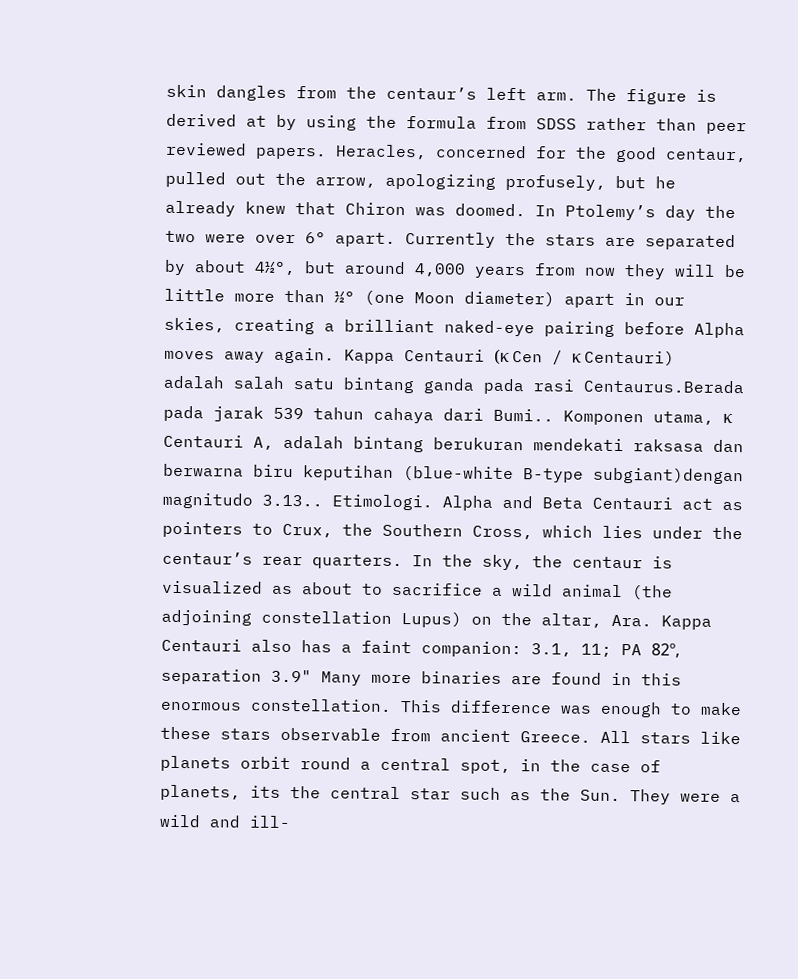skin dangles from the centaur’s left arm. The figure is derived at by using the formula from SDSS rather than peer reviewed papers. Heracles, concerned for the good centaur, pulled out the arrow, apologizing profusely, but he already knew that Chiron was doomed. In Ptolemy’s day the two were over 6° apart. Currently the stars are separated by about 4½°, but around 4,000 years from now they will be little more than ½° (one Moon diameter) apart in our skies, creating a brilliant naked-eye pairing before Alpha moves away again. Kappa Centauri (κ Cen / κ Centauri) adalah salah satu bintang ganda pada rasi Centaurus.Berada pada jarak 539 tahun cahaya dari Bumi.. Komponen utama, κ Centauri A, adalah bintang berukuran mendekati raksasa dan berwarna biru keputihan (blue-white B-type subgiant)dengan magnitudo 3.13.. Etimologi. Alpha and Beta Centauri act as pointers to Crux, the Southern Cross, which lies under the centaur’s rear quarters. In the sky, the centaur is visualized as about to sacrifice a wild animal (the adjoining constellation Lupus) on the altar, Ara. Kappa Centauri also has a faint companion: 3.1, 11; PA 82º, separation 3.9" Many more binaries are found in this enormous constellation. This difference was enough to make these stars observable from ancient Greece. All stars like planets orbit round a central spot, in the case of planets, its the central star such as the Sun. They were a wild and ill-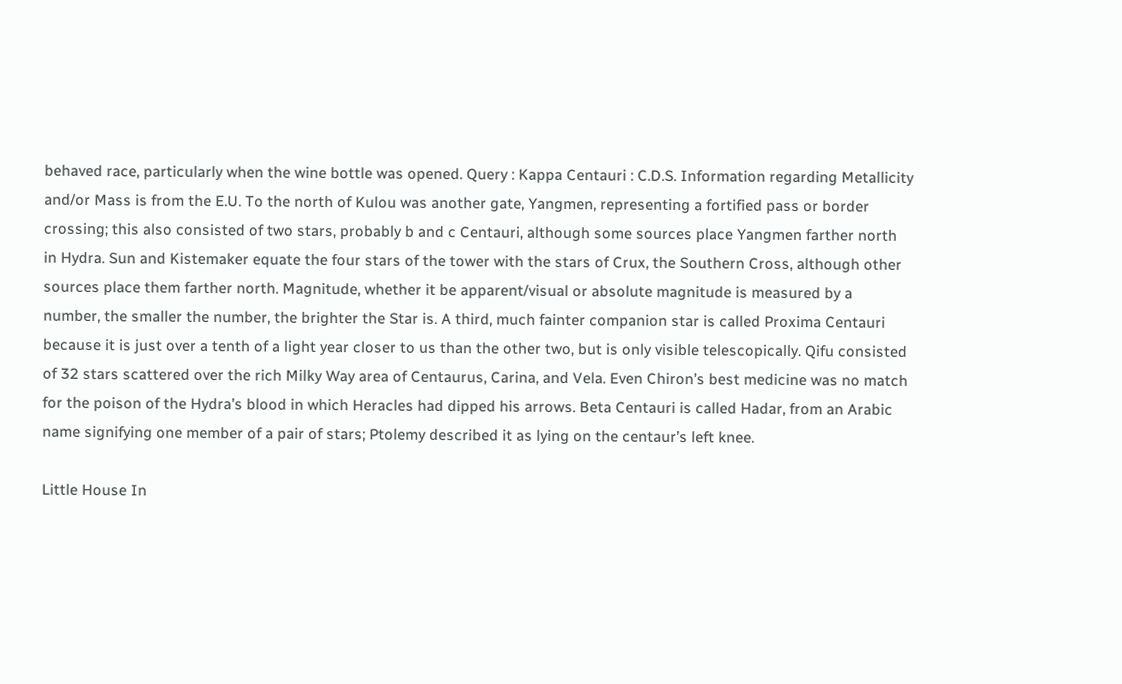behaved race, particularly when the wine bottle was opened. Query : Kappa Centauri : C.D.S. Information regarding Metallicity and/or Mass is from the E.U. To the north of Kulou was another gate, Yangmen, representing a fortified pass or border crossing; this also consisted of two stars, probably b and c Centauri, although some sources place Yangmen farther north in Hydra. Sun and Kistemaker equate the four stars of the tower with the stars of Crux, the Southern Cross, although other sources place them farther north. Magnitude, whether it be apparent/visual or absolute magnitude is measured by a number, the smaller the number, the brighter the Star is. A third, much fainter companion star is called Proxima Centauri because it is just over a tenth of a light year closer to us than the other two, but is only visible telescopically. Qifu consisted of 32 stars scattered over the rich Milky Way area of Centaurus, Carina, and Vela. Even Chiron’s best medicine was no match for the poison of the Hydra’s blood in which Heracles had dipped his arrows. Beta Centauri is called Hadar, from an Arabic name signifying one member of a pair of stars; Ptolemy described it as lying on the centaur’s left knee.

Little House In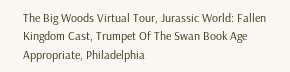The Big Woods Virtual Tour, Jurassic World: Fallen Kingdom Cast, Trumpet Of The Swan Book Age Appropriate, Philadelphia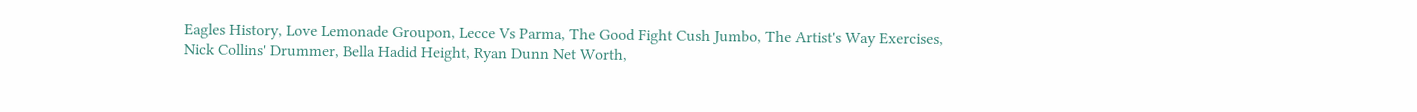Eagles History, Love Lemonade Groupon, Lecce Vs Parma, The Good Fight Cush Jumbo, The Artist's Way Exercises, Nick Collins' Drummer, Bella Hadid Height, Ryan Dunn Net Worth,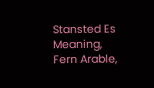Stansted Es Meaning, Fern Arable,